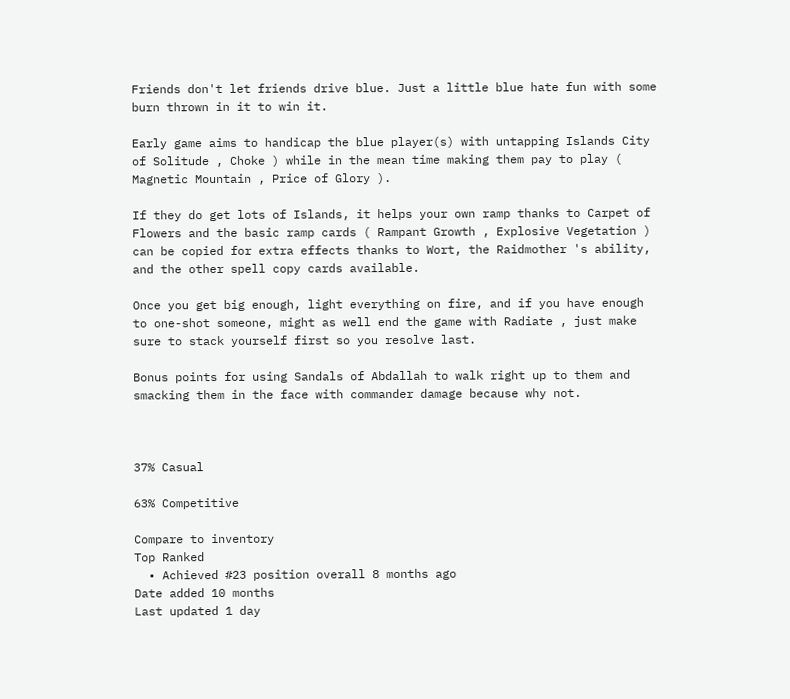Friends don't let friends drive blue. Just a little blue hate fun with some burn thrown in it to win it.

Early game aims to handicap the blue player(s) with untapping Islands City of Solitude , Choke ) while in the mean time making them pay to play ( Magnetic Mountain , Price of Glory ).

If they do get lots of Islands, it helps your own ramp thanks to Carpet of Flowers and the basic ramp cards ( Rampant Growth , Explosive Vegetation ) can be copied for extra effects thanks to Wort, the Raidmother 's ability, and the other spell copy cards available.

Once you get big enough, light everything on fire, and if you have enough to one-shot someone, might as well end the game with Radiate , just make sure to stack yourself first so you resolve last.

Bonus points for using Sandals of Abdallah to walk right up to them and smacking them in the face with commander damage because why not.



37% Casual

63% Competitive

Compare to inventory
Top Ranked
  • Achieved #23 position overall 8 months ago
Date added 10 months
Last updated 1 day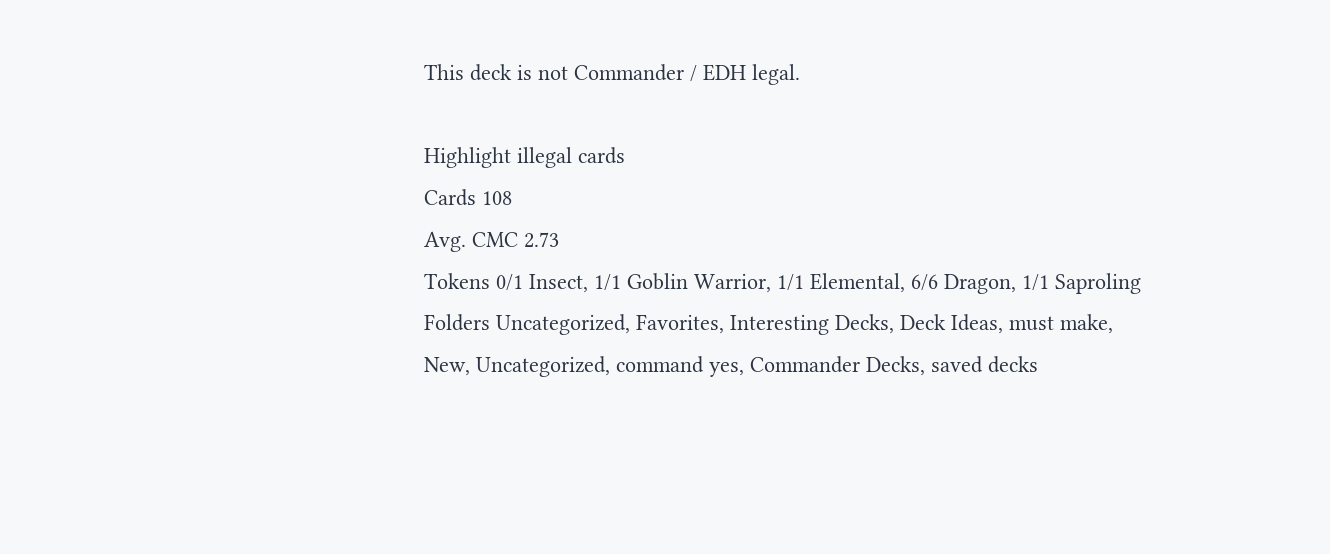This deck is not Commander / EDH legal.

Highlight illegal cards
Cards 108
Avg. CMC 2.73
Tokens 0/1 Insect, 1/1 Goblin Warrior, 1/1 Elemental, 6/6 Dragon, 1/1 Saproling
Folders Uncategorized, Favorites, Interesting Decks, Deck Ideas, must make, New, Uncategorized, command yes, Commander Decks, saved decks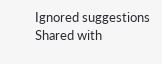Ignored suggestions
Shared with